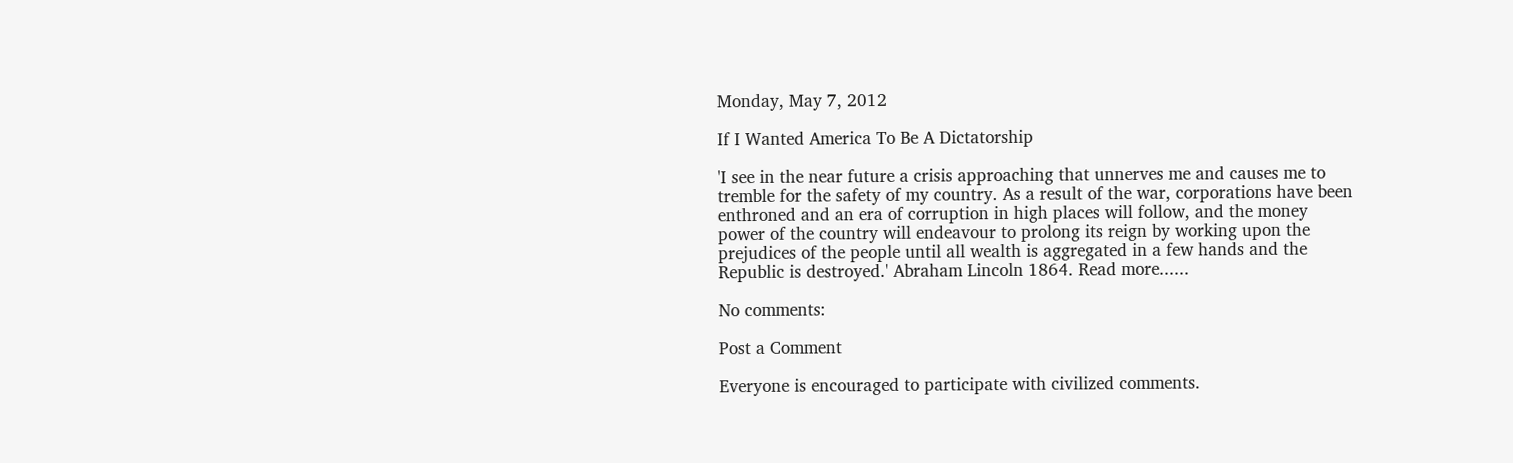Monday, May 7, 2012

If I Wanted America To Be A Dictatorship

'I see in the near future a crisis approaching that unnerves me and causes me to tremble for the safety of my country. As a result of the war, corporations have been enthroned and an era of corruption in high places will follow, and the money power of the country will endeavour to prolong its reign by working upon the prejudices of the people until all wealth is aggregated in a few hands and the Republic is destroyed.' Abraham Lincoln 1864. Read more......

No comments:

Post a Comment

Everyone is encouraged to participate with civilized comments.